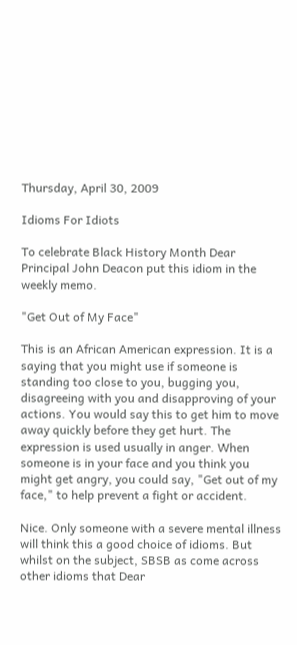Thursday, April 30, 2009

Idioms For Idiots

To celebrate Black History Month Dear Principal John Deacon put this idiom in the weekly memo.

"Get Out of My Face"

This is an African American expression. It is a saying that you might use if someone is standing too close to you, bugging you, disagreeing with you and disapproving of your actions. You would say this to get him to move away quickly before they get hurt. The expression is used usually in anger. When someone is in your face and you think you might get angry, you could say, "Get out of my face," to help prevent a fight or accident.

Nice. Only someone with a severe mental illness will think this a good choice of idioms. But whilst on the subject, SBSB as come across other idioms that Dear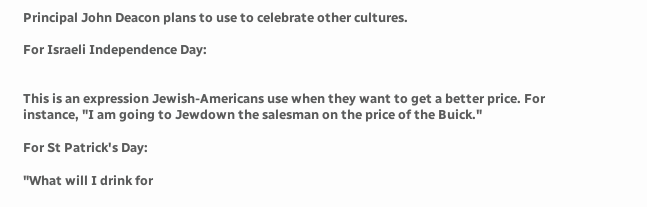Principal John Deacon plans to use to celebrate other cultures.

For Israeli Independence Day:


This is an expression Jewish-Americans use when they want to get a better price. For instance, "I am going to Jewdown the salesman on the price of the Buick."

For St Patrick's Day:

"What will I drink for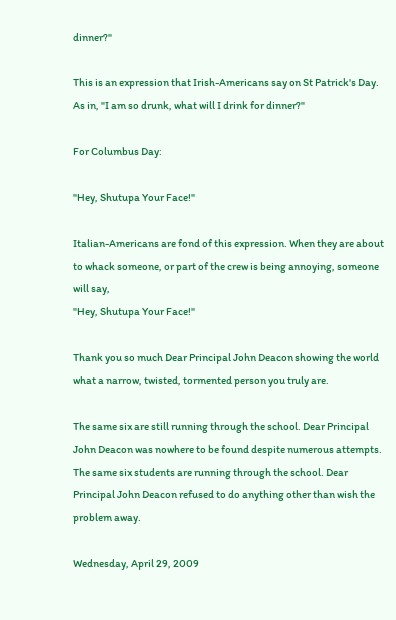dinner?"

This is an expression that Irish-Americans say on St Patrick's Day. As in, "I am so drunk, what will I drink for dinner?"

For Columbus Day:

"Hey, Shutupa Your Face!"

Italian-Americans are fond of this expression. When they are about to whack someone, or part of the crew is being annoying, someone will say,
"Hey, Shutupa Your Face!"

Thank you so much Dear Principal John Deacon showing the world what a narrow, twisted, tormented person you truly are.

The same six are still running through the school. Dear Principal John Deacon was nowhere to be found despite numerous attempts.
The same six students are running through the school. Dear Principal John Deacon refused to do anything other than wish the problem away.

Wednesday, April 29, 2009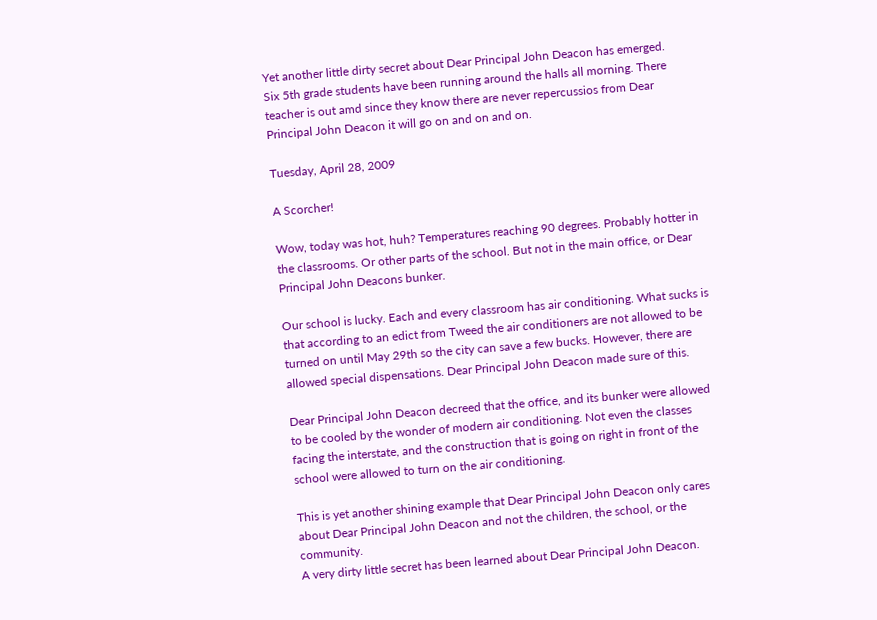Yet another little dirty secret about Dear Principal John Deacon has emerged.
Six 5th grade students have been running around the halls all morning. There teacher is out amd since they know there are never repercussios from Dear Principal John Deacon it will go on and on and on.

Tuesday, April 28, 2009

A Scorcher!

Wow, today was hot, huh? Temperatures reaching 90 degrees. Probably hotter in the classrooms. Or other parts of the school. But not in the main office, or Dear Principal John Deacons bunker.

Our school is lucky. Each and every classroom has air conditioning. What sucks is that according to an edict from Tweed the air conditioners are not allowed to be turned on until May 29th so the city can save a few bucks. However, there are allowed special dispensations. Dear Principal John Deacon made sure of this.

Dear Principal John Deacon decreed that the office, and its bunker were allowed to be cooled by the wonder of modern air conditioning. Not even the classes facing the interstate, and the construction that is going on right in front of the school were allowed to turn on the air conditioning.

This is yet another shining example that Dear Principal John Deacon only cares about Dear Principal John Deacon and not the children, the school, or the community.
A very dirty little secret has been learned about Dear Principal John Deacon.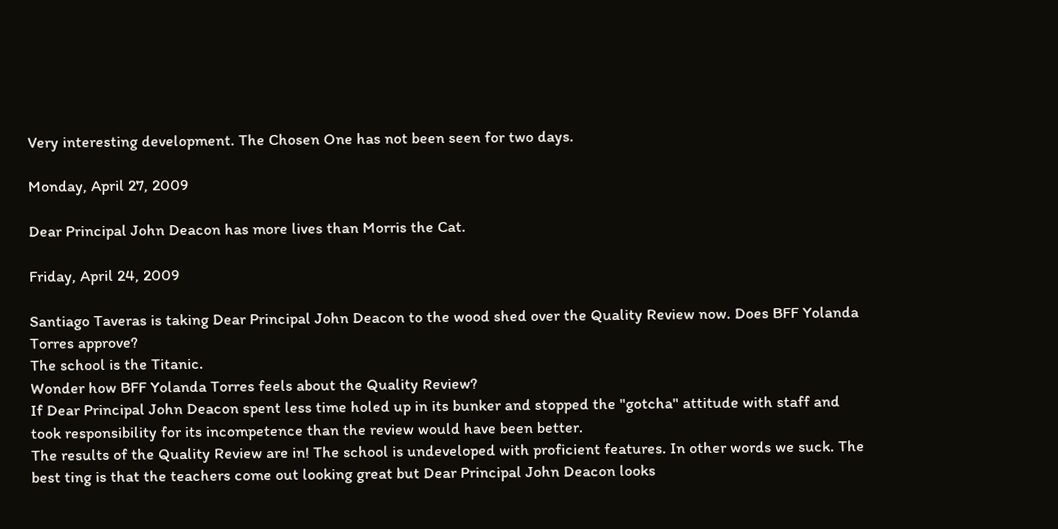Very interesting development. The Chosen One has not been seen for two days.

Monday, April 27, 2009

Dear Principal John Deacon has more lives than Morris the Cat.

Friday, April 24, 2009

Santiago Taveras is taking Dear Principal John Deacon to the wood shed over the Quality Review now. Does BFF Yolanda Torres approve?
The school is the Titanic.
Wonder how BFF Yolanda Torres feels about the Quality Review?
If Dear Principal John Deacon spent less time holed up in its bunker and stopped the "gotcha" attitude with staff and took responsibility for its incompetence than the review would have been better.
The results of the Quality Review are in! The school is undeveloped with proficient features. In other words we suck. The best ting is that the teachers come out looking great but Dear Principal John Deacon looks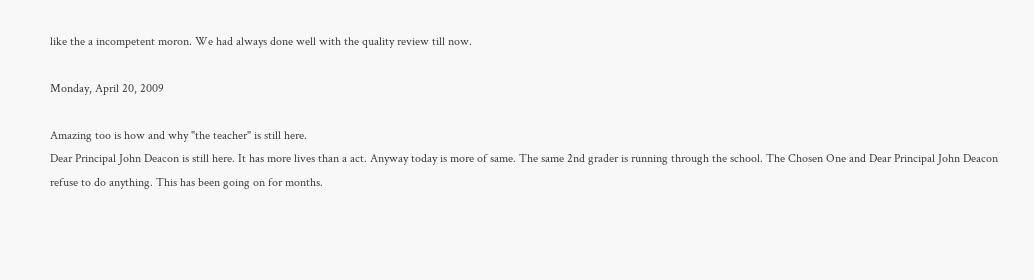like the a incompetent moron. We had always done well with the quality review till now.

Monday, April 20, 2009

Amazing too is how and why "the teacher" is still here.
Dear Principal John Deacon is still here. It has more lives than a act. Anyway today is more of same. The same 2nd grader is running through the school. The Chosen One and Dear Principal John Deacon refuse to do anything. This has been going on for months.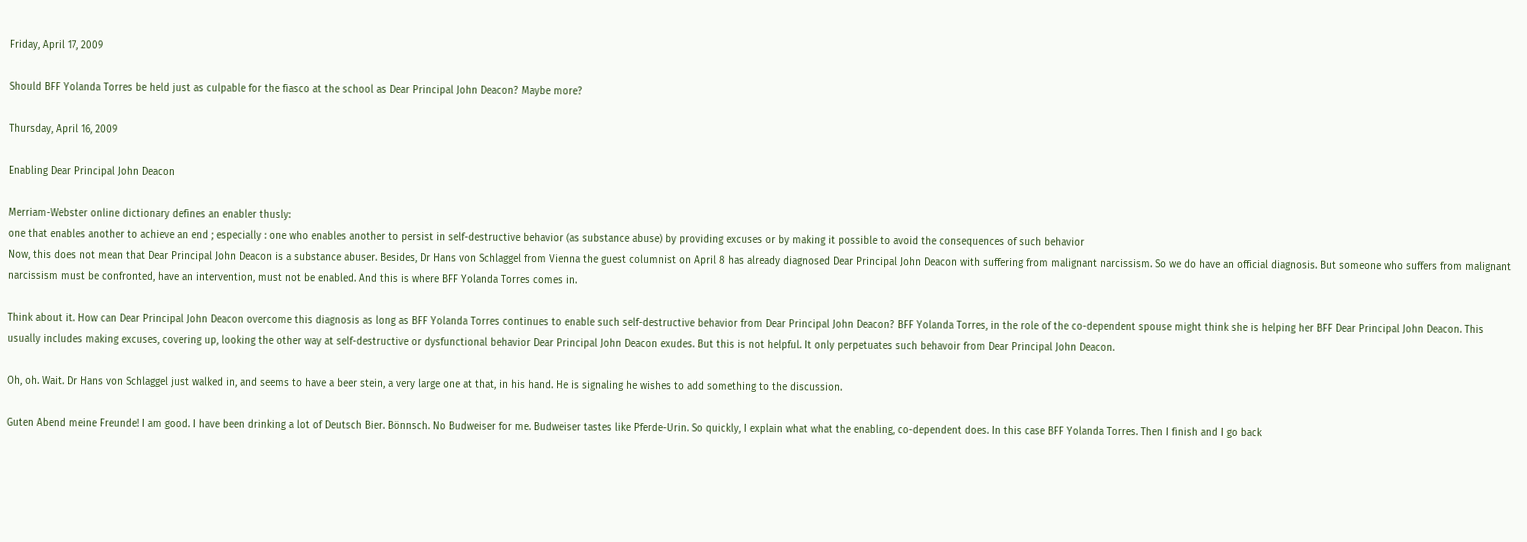Friday, April 17, 2009

Should BFF Yolanda Torres be held just as culpable for the fiasco at the school as Dear Principal John Deacon? Maybe more?

Thursday, April 16, 2009

Enabling Dear Principal John Deacon

Merriam-Webster online dictionary defines an enabler thusly:
one that enables another to achieve an end ; especially : one who enables another to persist in self-destructive behavior (as substance abuse) by providing excuses or by making it possible to avoid the consequences of such behavior
Now, this does not mean that Dear Principal John Deacon is a substance abuser. Besides, Dr Hans von Schlaggel from Vienna the guest columnist on April 8 has already diagnosed Dear Principal John Deacon with suffering from malignant narcissism. So we do have an official diagnosis. But someone who suffers from malignant narcissism must be confronted, have an intervention, must not be enabled. And this is where BFF Yolanda Torres comes in.

Think about it. How can Dear Principal John Deacon overcome this diagnosis as long as BFF Yolanda Torres continues to enable such self-destructive behavior from Dear Principal John Deacon? BFF Yolanda Torres, in the role of the co-dependent spouse might think she is helping her BFF Dear Principal John Deacon. This usually includes making excuses, covering up, looking the other way at self-destructive or dysfunctional behavior Dear Principal John Deacon exudes. But this is not helpful. It only perpetuates such behavoir from Dear Principal John Deacon.

Oh, oh. Wait. Dr Hans von Schlaggel just walked in, and seems to have a beer stein, a very large one at that, in his hand. He is signaling he wishes to add something to the discussion.

Guten Abend meine Freunde! I am good. I have been drinking a lot of Deutsch Bier. Bönnsch. No Budweiser for me. Budweiser tastes like Pferde-Urin. So quickly, I explain what what the enabling, co-dependent does. In this case BFF Yolanda Torres. Then I finish and I go back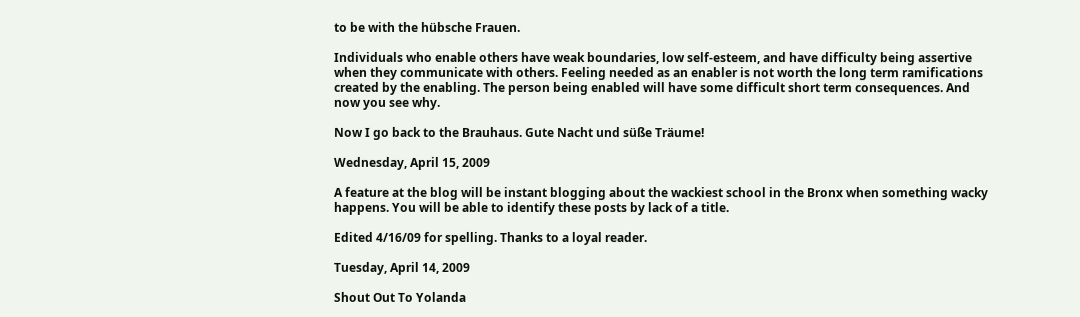to be with the hübsche Frauen.

Individuals who enable others have weak boundaries, low self-esteem, and have difficulty being assertive when they communicate with others. Feeling needed as an enabler is not worth the long term ramifications created by the enabling. The person being enabled will have some difficult short term consequences. And now you see why.

Now I go back to the Brauhaus. Gute Nacht und süße Träume!

Wednesday, April 15, 2009

A feature at the blog will be instant blogging about the wackiest school in the Bronx when something wacky happens. You will be able to identify these posts by lack of a title.

Edited 4/16/09 for spelling. Thanks to a loyal reader.

Tuesday, April 14, 2009

Shout Out To Yolanda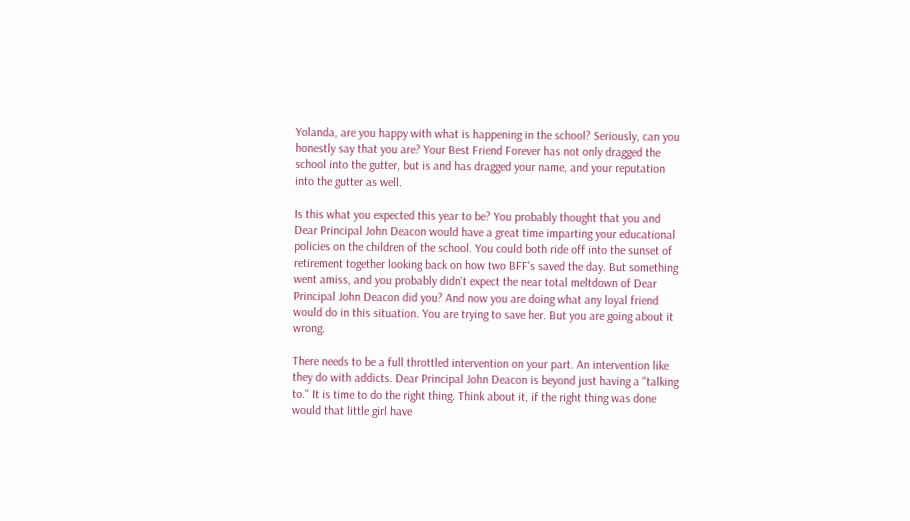Yolanda, are you happy with what is happening in the school? Seriously, can you honestly say that you are? Your Best Friend Forever has not only dragged the school into the gutter, but is and has dragged your name, and your reputation into the gutter as well.

Is this what you expected this year to be? You probably thought that you and Dear Principal John Deacon would have a great time imparting your educational policies on the children of the school. You could both ride off into the sunset of retirement together looking back on how two BFF's saved the day. But something went amiss, and you probably didn't expect the near total meltdown of Dear Principal John Deacon did you? And now you are doing what any loyal friend would do in this situation. You are trying to save her. But you are going about it wrong.

There needs to be a full throttled intervention on your part. An intervention like they do with addicts. Dear Principal John Deacon is beyond just having a "talking to." It is time to do the right thing. Think about it, if the right thing was done would that little girl have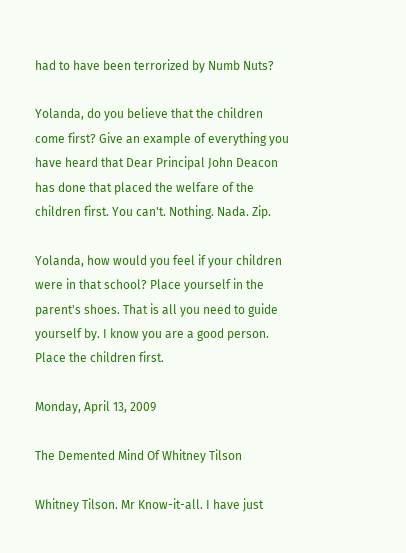had to have been terrorized by Numb Nuts?

Yolanda, do you believe that the children come first? Give an example of everything you have heard that Dear Principal John Deacon has done that placed the welfare of the children first. You can't. Nothing. Nada. Zip.

Yolanda, how would you feel if your children were in that school? Place yourself in the parent's shoes. That is all you need to guide yourself by. I know you are a good person. Place the children first.

Monday, April 13, 2009

The Demented Mind Of Whitney Tilson

Whitney Tilson. Mr Know-it-all. I have just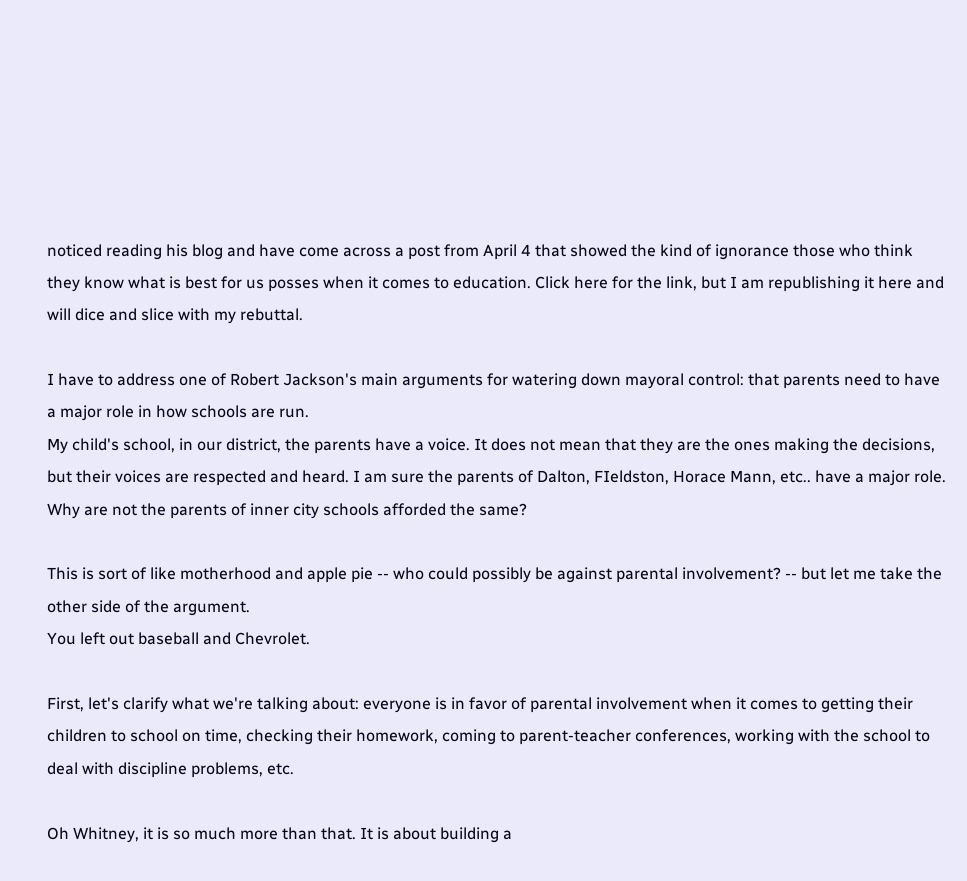noticed reading his blog and have come across a post from April 4 that showed the kind of ignorance those who think they know what is best for us posses when it comes to education. Click here for the link, but I am republishing it here and will dice and slice with my rebuttal.

I have to address one of Robert Jackson's main arguments for watering down mayoral control: that parents need to have a major role in how schools are run.
My child's school, in our district, the parents have a voice. It does not mean that they are the ones making the decisions, but their voices are respected and heard. I am sure the parents of Dalton, FIeldston, Horace Mann, etc.. have a major role. Why are not the parents of inner city schools afforded the same?

This is sort of like motherhood and apple pie -- who could possibly be against parental involvement? -- but let me take the other side of the argument.
You left out baseball and Chevrolet.

First, let's clarify what we're talking about: everyone is in favor of parental involvement when it comes to getting their children to school on time, checking their homework, coming to parent-teacher conferences, working with the school to deal with discipline problems, etc.

Oh Whitney, it is so much more than that. It is about building a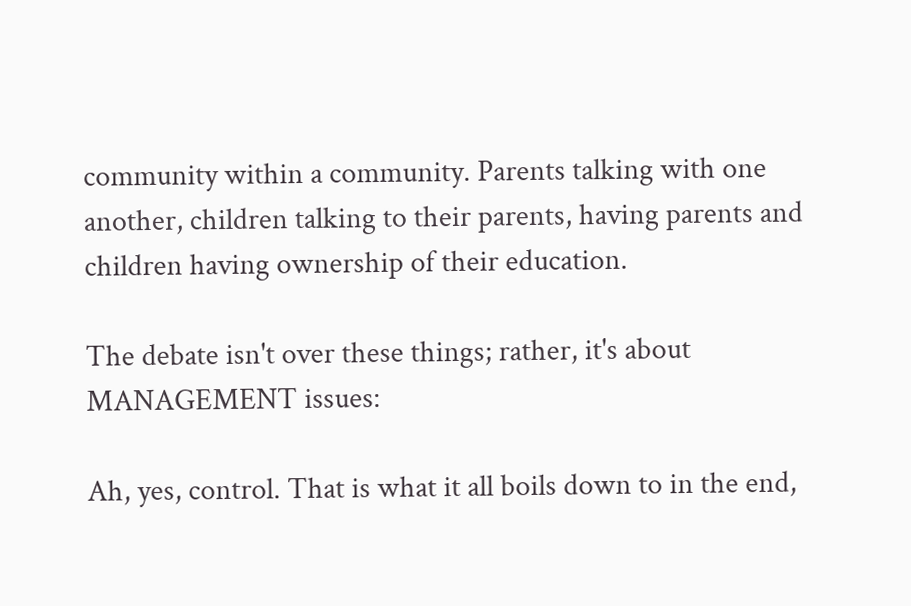community within a community. Parents talking with one another, children talking to their parents, having parents and children having ownership of their education.

The debate isn't over these things; rather, it's about MANAGEMENT issues:

Ah, yes, control. That is what it all boils down to in the end,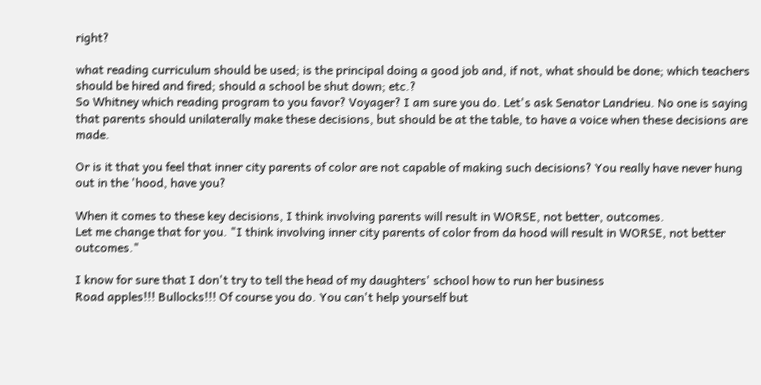right?

what reading curriculum should be used; is the principal doing a good job and, if not, what should be done; which teachers should be hired and fired; should a school be shut down; etc.?
So Whitney which reading program to you favor? Voyager? I am sure you do. Let's ask Senator Landrieu. No one is saying that parents should unilaterally make these decisions, but should be at the table, to have a voice when these decisions are made.

Or is it that you feel that inner city parents of color are not capable of making such decisions? You really have never hung out in the 'hood, have you?

When it comes to these key decisions, I think involving parents will result in WORSE, not better, outcomes.
Let me change that for you. "I think involving inner city parents of color from da hood will result in WORSE, not better outcomes."

I know for sure that I don't try to tell the head of my daughters' school how to run her business
Road apples!!! Bullocks!!! Of course you do. You can't help yourself but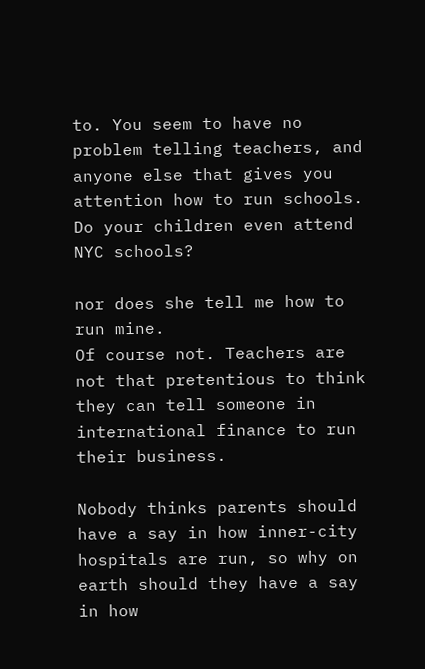to. You seem to have no problem telling teachers, and anyone else that gives you attention how to run schools. Do your children even attend NYC schools?

nor does she tell me how to run mine.
Of course not. Teachers are not that pretentious to think they can tell someone in international finance to run their business.

Nobody thinks parents should have a say in how inner-city hospitals are run, so why on earth should they have a say in how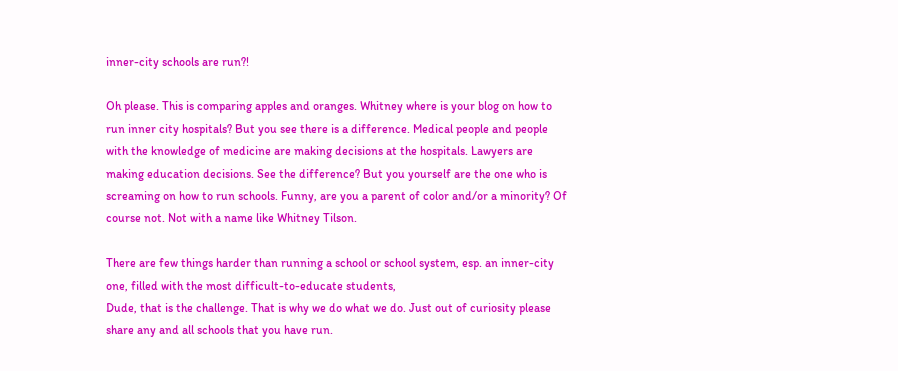inner-city schools are run?!

Oh please. This is comparing apples and oranges. Whitney where is your blog on how to run inner city hospitals? But you see there is a difference. Medical people and people with the knowledge of medicine are making decisions at the hospitals. Lawyers are making education decisions. See the difference? But you yourself are the one who is screaming on how to run schools. Funny, are you a parent of color and/or a minority? Of course not. Not with a name like Whitney Tilson.

There are few things harder than running a school or school system, esp. an inner-city one, filled with the most difficult-to-educate students,
Dude, that is the challenge. That is why we do what we do. Just out of curiosity please share any and all schools that you have run.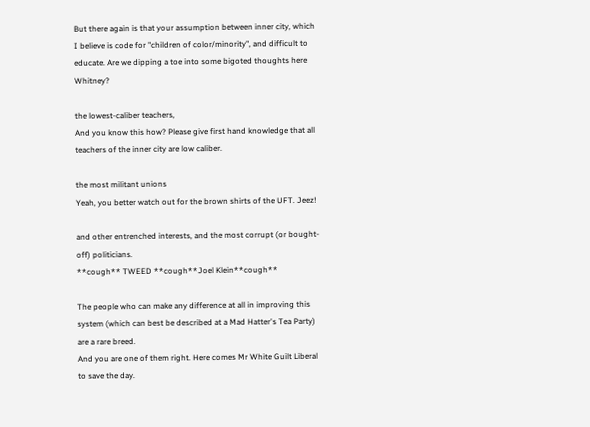But there again is that your assumption between inner city, which I believe is code for "children of color/minority", and difficult to educate. Are we dipping a toe into some bigoted thoughts here Whitney?

the lowest-caliber teachers,
And you know this how? Please give first hand knowledge that all teachers of the inner city are low caliber.

the most militant unions
Yeah, you better watch out for the brown shirts of the UFT. Jeez!

and other entrenched interests, and the most corrupt (or bought-off) politicians.
**cough** TWEED **cough**Joel Klein**cough**

The people who can make any difference at all in improving this system (which can best be described at a Mad Hatter's Tea Party) are a rare breed.
And you are one of them right. Here comes Mr White Guilt Liberal to save the day.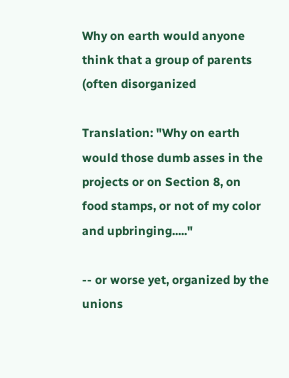Why on earth would anyone think that a group of parents (often disorganized

Translation: "Why on earth would those dumb asses in the projects or on Section 8, on food stamps, or not of my color and upbringing....."

-- or worse yet, organized by the unions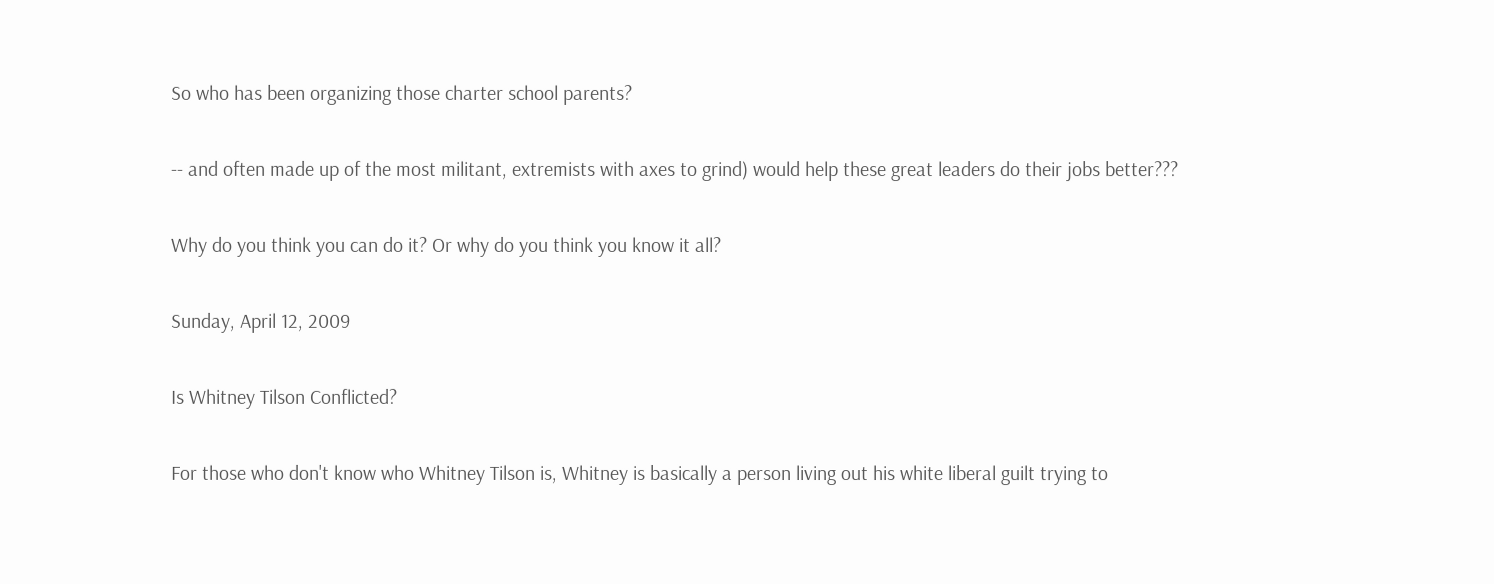So who has been organizing those charter school parents?

-- and often made up of the most militant, extremists with axes to grind) would help these great leaders do their jobs better???

Why do you think you can do it? Or why do you think you know it all?

Sunday, April 12, 2009

Is Whitney Tilson Conflicted?

For those who don't know who Whitney Tilson is, Whitney is basically a person living out his white liberal guilt trying to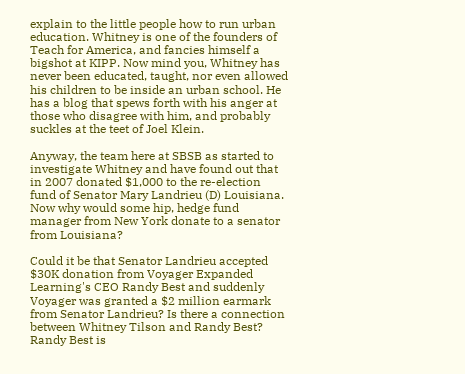explain to the little people how to run urban education. Whitney is one of the founders of Teach for America, and fancies himself a bigshot at KIPP. Now mind you, Whitney has never been educated, taught, nor even allowed his children to be inside an urban school. He has a blog that spews forth with his anger at those who disagree with him, and probably suckles at the teet of Joel Klein.

Anyway, the team here at SBSB as started to investigate Whitney and have found out that in 2007 donated $1,000 to the re-election fund of Senator Mary Landrieu (D) Louisiana. Now why would some hip, hedge fund manager from New York donate to a senator from Louisiana?

Could it be that Senator Landrieu accepted $30K donation from Voyager Expanded Learning's CEO Randy Best and suddenly Voyager was granted a $2 million earmark from Senator Landrieu? Is there a connection between Whitney Tilson and Randy Best? Randy Best is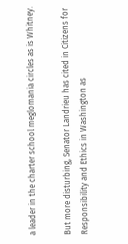a leader in the charter school meglomania circles as is Whitney.

But more disturbing, Senator Landrieu has cited in Citizens for Responsibility and Ethics in Washington as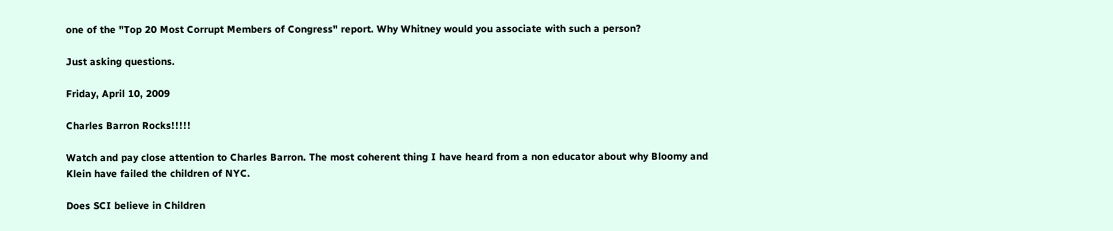one of the "Top 20 Most Corrupt Members of Congress" report. Why Whitney would you associate with such a person?

Just asking questions.

Friday, April 10, 2009

Charles Barron Rocks!!!!!

Watch and pay close attention to Charles Barron. The most coherent thing I have heard from a non educator about why Bloomy and Klein have failed the children of NYC.

Does SCI believe in Children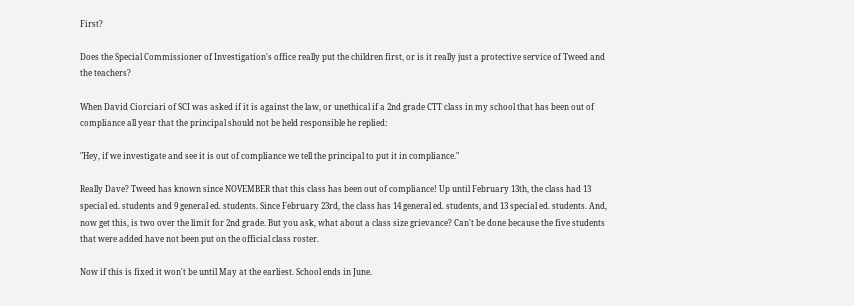First?

Does the Special Commissioner of Investigation's office really put the children first, or is it really just a protective service of Tweed and the teachers?

When David Ciorciari of SCI was asked if it is against the law, or unethical if a 2nd grade CTT class in my school that has been out of compliance all year that the principal should not be held responsible he replied:

"Hey, if we investigate and see it is out of compliance we tell the principal to put it in compliance."

Really Dave? Tweed has known since NOVEMBER that this class has been out of compliance! Up until February 13th, the class had 13 special ed. students and 9 general ed. students. Since February 23rd, the class has 14 general ed. students, and 13 special ed. students. And, now get this, is two over the limit for 2nd grade. But you ask, what about a class size grievance? Can't be done because the five students that were added have not been put on the official class roster.

Now if this is fixed it won't be until May at the earliest. School ends in June.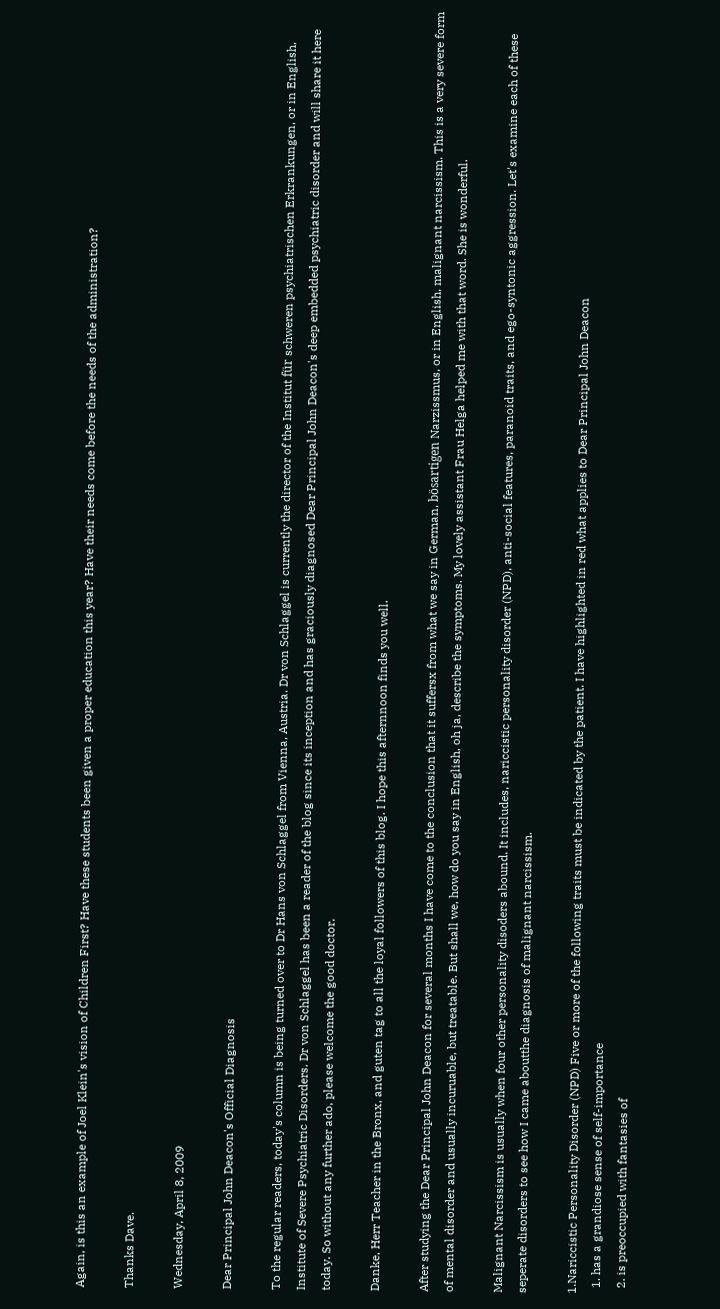Again, is this an example of Joel Klein's vision of Children First? Have these students been given a proper education this year? Have their needs come before the needs of the administration?

Thanks Dave.

Wednesday, April 8, 2009

Dear Principal John Deacon's Official Diagnosis

To the regular readers, today's column is being turned over to Dr Hans von Schlaggel from Vienna, Austria. Dr von Schlaggel is currently the director of the Institut für schweren psychiatrischen Erkrankungen, or in English, Institute of Severe Psychiatric Disorders. Dr von Schlaggel has been a reader of the blog since its inception and has graciously diagnosed Dear Principal John Deacon's deep embedded psychiatric disorder and will share it here today. So without any further ado, please welcome the good doctor.

Danke, Herr Teacher in the Bronx, and guten tag to all the loyal followers of this blog. I hope this afternnoon finds you well.

After studying the Dear Principal John Deacon for several months I have come to the conclusion that it suffersx from what we say in German, bösartigen Narzissmus, or in English, malignant narcissism. This is a very severe form of mental disorder and usually incuruable, but treatable. But shall we, how do you say in English, oh ja, describe the symptoms. My lovely assistant Frau Helga helped me with that word. She is wonderful.

Malignant Narcissism is usually when four other personality disoders abound. It includes, nariccistic personality disorder (NPD), anti-social features, paranoid traits, and ego-syntonic aggression. Let's examine each of these seperate disorders to see how I came aboutthe diagnosis of malignant narcissism.

1.Nariccistic Personality Disorder (NPD) Five or more of the following traits must be indicated by the patient. I have highlighted in red what applies to Dear Principal John Deacon
  1. has a grandiose sense of self-importance
  2. is preoccupied with fantasies of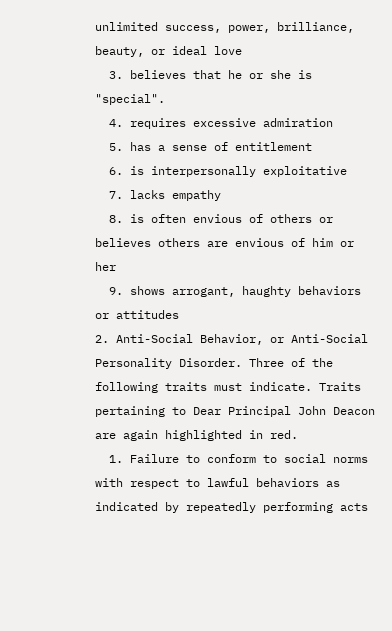unlimited success, power, brilliance, beauty, or ideal love
  3. believes that he or she is "special".
  4. requires excessive admiration
  5. has a sense of entitlement
  6. is interpersonally exploitative
  7. lacks empathy
  8. is often envious of others or believes others are envious of him or her
  9. shows arrogant, haughty behaviors or attitudes
2. Anti-Social Behavior, or Anti-Social Personality Disorder. Three of the following traits must indicate. Traits pertaining to Dear Principal John Deacon are again highlighted in red.
  1. Failure to conform to social norms with respect to lawful behaviors as indicated by repeatedly performing acts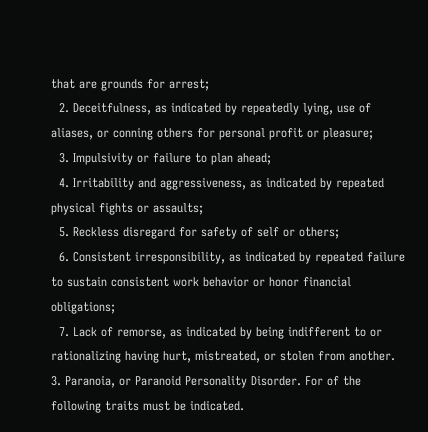that are grounds for arrest;
  2. Deceitfulness, as indicated by repeatedly lying, use of aliases, or conning others for personal profit or pleasure;
  3. Impulsivity or failure to plan ahead;
  4. Irritability and aggressiveness, as indicated by repeated physical fights or assaults;
  5. Reckless disregard for safety of self or others;
  6. Consistent irresponsibility, as indicated by repeated failure to sustain consistent work behavior or honor financial obligations;
  7. Lack of remorse, as indicated by being indifferent to or rationalizing having hurt, mistreated, or stolen from another.
3. Paranoia, or Paranoid Personality Disorder. For of the following traits must be indicated.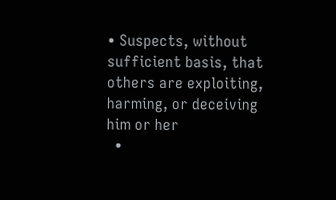• Suspects, without sufficient basis, that others are exploiting, harming, or deceiving him or her
  •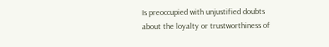Is preoccupied with unjustified doubts about the loyalty or trustworthiness of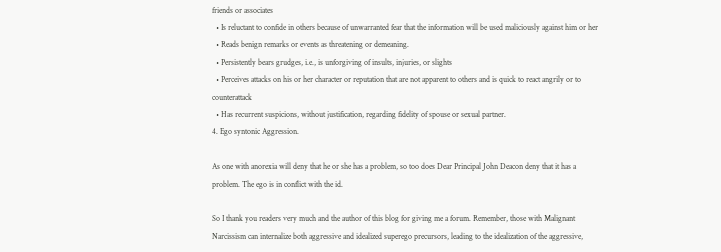friends or associates
  • Is reluctant to confide in others because of unwarranted fear that the information will be used maliciously against him or her
  • Reads benign remarks or events as threatening or demeaning.
  • Persistently bears grudges, i.e., is unforgiving of insults, injuries, or slights
  • Perceives attacks on his or her character or reputation that are not apparent to others and is quick to react angrily or to counterattack
  • Has recurrent suspicions, without justification, regarding fidelity of spouse or sexual partner.
4. Ego syntonic Aggression.

As one with anorexia will deny that he or she has a problem, so too does Dear Principal John Deacon deny that it has a problem. The ego is in conflict with the id.

So I thank you readers very much and the author of this blog for giving me a forum. Remember, those with Malignant Narcissism can internalize both aggressive and idealized superego precursors, leading to the idealization of the aggressive,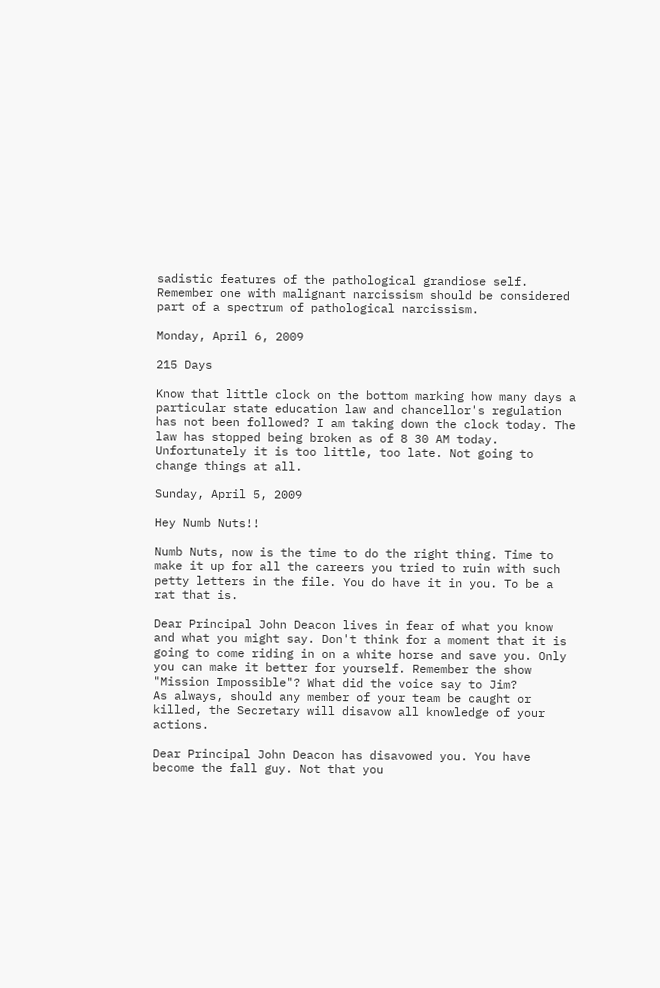sadistic features of the pathological grandiose self. Remember one with malignant narcissism should be considered part of a spectrum of pathological narcissism.

Monday, April 6, 2009

215 Days

Know that little clock on the bottom marking how many days a particular state education law and chancellor's regulation has not been followed? I am taking down the clock today. The law has stopped being broken as of 8 30 AM today. Unfortunately it is too little, too late. Not going to change things at all.

Sunday, April 5, 2009

Hey Numb Nuts!!

Numb Nuts, now is the time to do the right thing. Time to make it up for all the careers you tried to ruin with such petty letters in the file. You do have it in you. To be a rat that is.

Dear Principal John Deacon lives in fear of what you know and what you might say. Don't think for a moment that it is going to come riding in on a white horse and save you. Only you can make it better for yourself. Remember the show "Mission Impossible"? What did the voice say to Jim?
As always, should any member of your team be caught or killed, the Secretary will disavow all knowledge of your actions.

Dear Principal John Deacon has disavowed you. You have become the fall guy. Not that you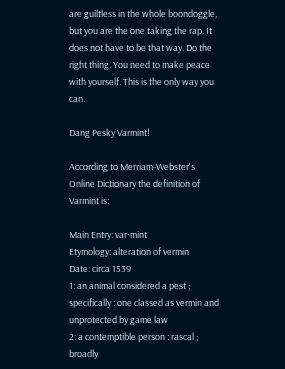are guiltless in the whole boondoggle, but you are the one taking the rap. It does not have to be that way. Do the right thing. You need to make peace with yourself. This is the only way you can.

Dang Pesky Varmint!

According to Merriam-Webster's Online Dictionary the definition of Varmint is:

Main Entry: var·mint
Etymology: alteration of vermin
Date: circa 1539
1: an animal considered a pest ; specifically : one classed as vermin and unprotected by game law
2: a contemptible person : rascal ; broadly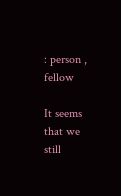: person , fellow

It seems that we still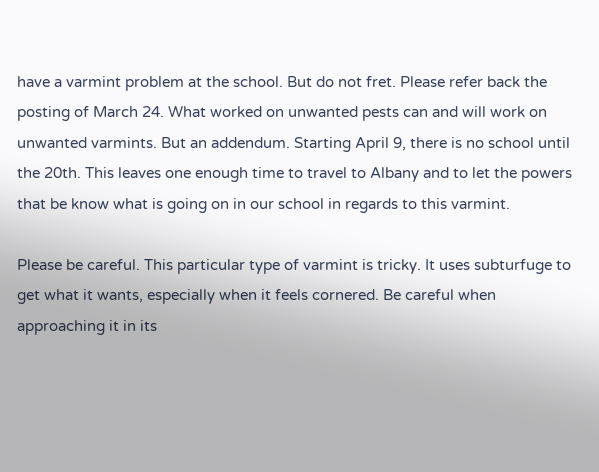have a varmint problem at the school. But do not fret. Please refer back the posting of March 24. What worked on unwanted pests can and will work on unwanted varmints. But an addendum. Starting April 9, there is no school until the 20th. This leaves one enough time to travel to Albany and to let the powers that be know what is going on in our school in regards to this varmint.

Please be careful. This particular type of varmint is tricky. It uses subturfuge to get what it wants, especially when it feels cornered. Be careful when approaching it in its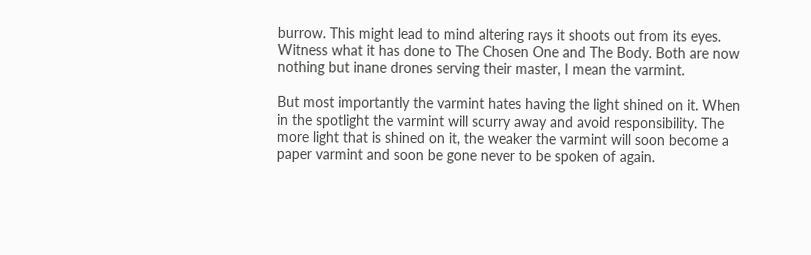burrow. This might lead to mind altering rays it shoots out from its eyes. Witness what it has done to The Chosen One and The Body. Both are now nothing but inane drones serving their master, I mean the varmint.

But most importantly the varmint hates having the light shined on it. When in the spotlight the varmint will scurry away and avoid responsibility. The more light that is shined on it, the weaker the varmint will soon become a paper varmint and soon be gone never to be spoken of again.